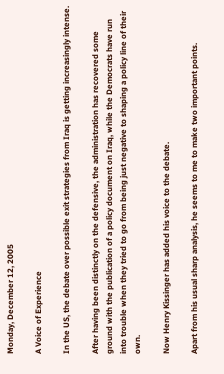Monday, December 12, 2005

A Voice of Experience

In the US, the debate over possible exit strategies from Iraq is getting increasingly intense.

After having been distinctly on the defensive, the administration has recovered some ground with the publication of a policy document on Iraq, while the Democrats have run into trouble when they tried to go from being just negative to shaping a policy line of their own.

Now Henry Kissinger has added his voice to the debate.

Apart from his usual sharp analysis, he seems to me to make two important points.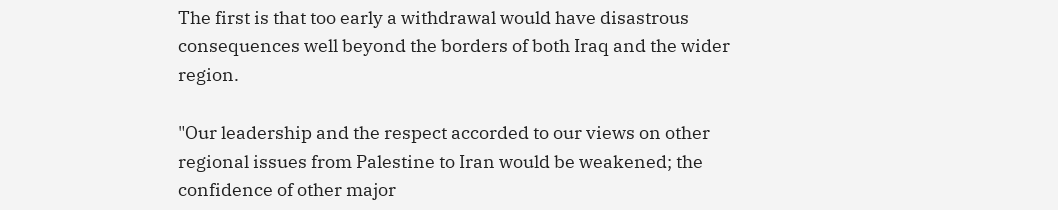The first is that too early a withdrawal would have disastrous consequences well beyond the borders of both Iraq and the wider region.

"Our leadership and the respect accorded to our views on other regional issues from Palestine to Iran would be weakened; the confidence of other major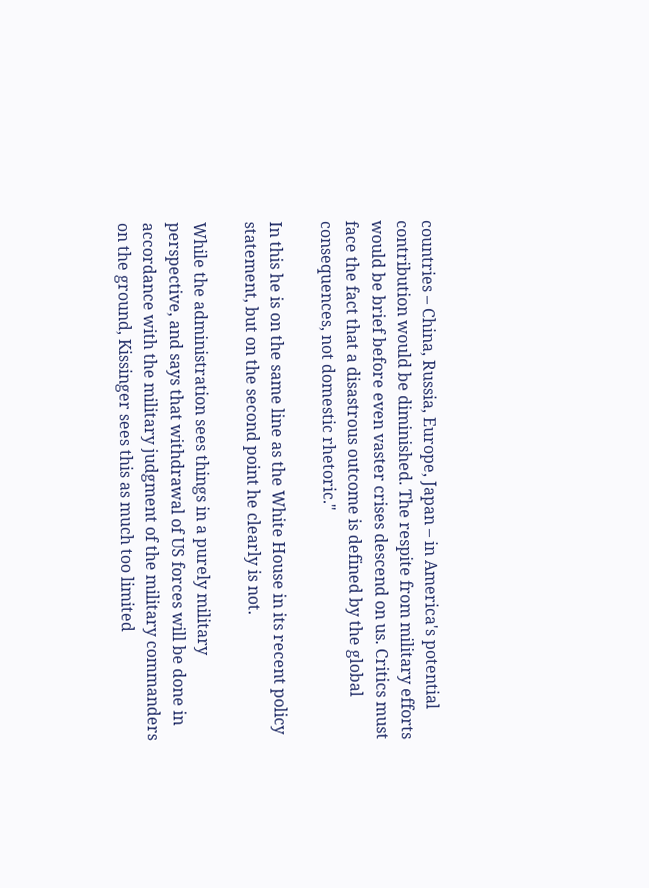countries – China, Russia, Europe, Japan – in America's potential contribution would be diminished. The respite from military efforts would be brief before even vaster crises descend on us. Critics must face the fact that a disastrous outcome is defined by the global consequences, not domestic rhetoric."

In this he is on the same line as the White House in its recent policy statement, but on the second point he clearly is not.

While the administration sees things in a purely military perspective, and says that withdrawal of US forces will be done in accordance with the military judgment of the military commanders on the ground, Kissinger sees this as much too limited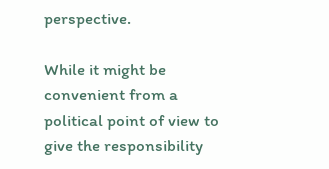perspective.

While it might be convenient from a political point of view to give the responsibility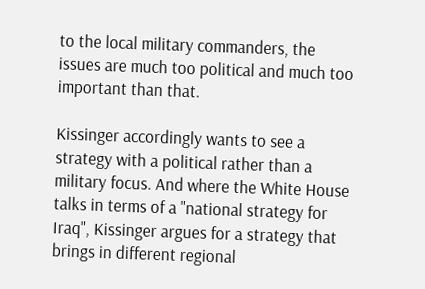to the local military commanders, the issues are much too political and much too important than that.

Kissinger accordingly wants to see a strategy with a political rather than a military focus. And where the White House talks in terms of a "national strategy for Iraq", Kissinger argues for a strategy that brings in different regional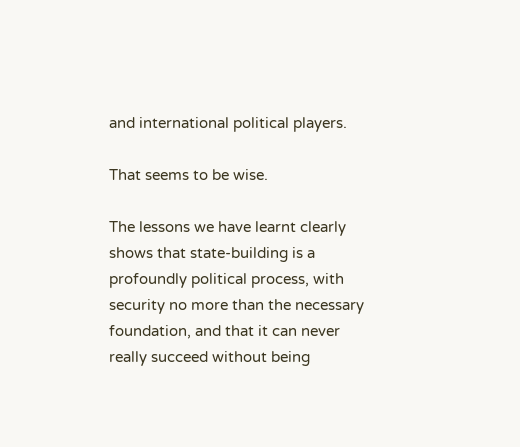and international political players.

That seems to be wise.

The lessons we have learnt clearly shows that state-building is a profoundly political process, with security no more than the necessary foundation, and that it can never really succeed without being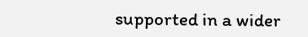supported in a wider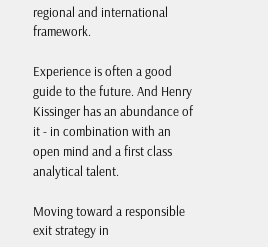regional and international framework.

Experience is often a good guide to the future. And Henry Kissinger has an abundance of it - in combination with an open mind and a first class analytical talent.

Moving toward a responsible exit strategy in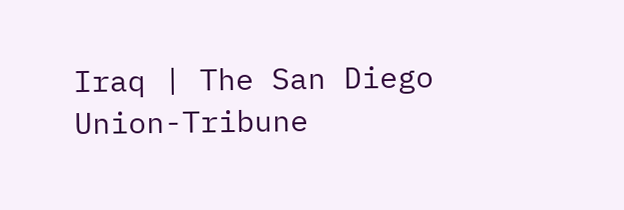Iraq | The San Diego Union-Tribune